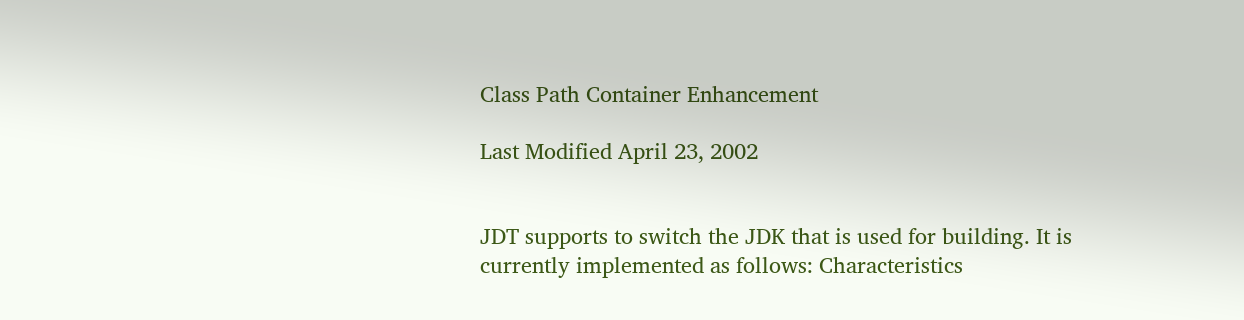Class Path Container Enhancement

Last Modified April 23, 2002


JDT supports to switch the JDK that is used for building. It is currently implemented as follows: Characteristics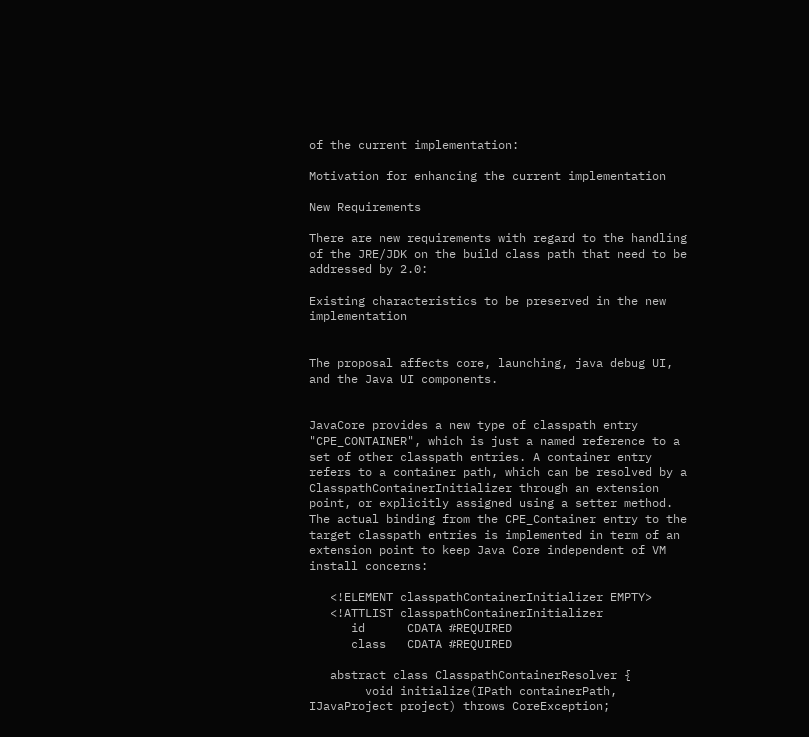of the current implementation:

Motivation for enhancing the current implementation

New Requirements

There are new requirements with regard to the handling of the JRE/JDK on the build class path that need to be addressed by 2.0:

Existing characteristics to be preserved in the new implementation


The proposal affects core, launching, java debug UI, and the Java UI components.


JavaCore provides a new type of classpath entry "CPE_CONTAINER", which is just a named reference to a set of other classpath entries. A container entry refers to a container path, which can be resolved by a ClasspathContainerInitializer through an extension point, or explicitly assigned using a setter method. The actual binding from the CPE_Container entry to the target classpath entries is implemented in term of an extension point to keep Java Core independent of VM install concerns:

   <!ELEMENT classpathContainerInitializer EMPTY>
   <!ATTLIST classpathContainerInitializer
      id      CDATA #REQUIRED
      class   CDATA #REQUIRED

   abstract class ClasspathContainerResolver {
        void initialize(IPath containerPath, IJavaProject project) throws CoreException;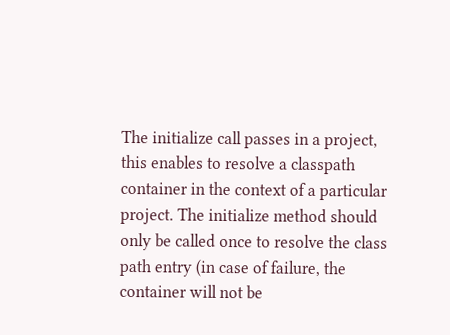The initialize call passes in a project, this enables to resolve a classpath container in the context of a particular project. The initialize method should only be called once to resolve the class path entry (in case of failure, the container will not be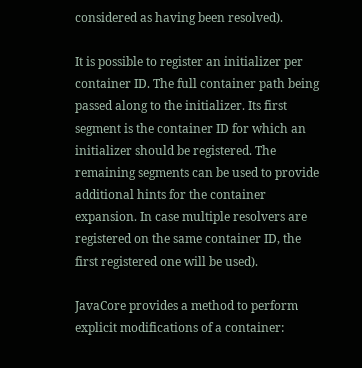considered as having been resolved).

It is possible to register an initializer per container ID. The full container path being passed along to the initializer. Its first segment is the container ID for which an initializer should be registered. The remaining segments can be used to provide additional hints for the container expansion. In case multiple resolvers are registered on the same container ID, the first registered one will be used).

JavaCore provides a method to perform explicit modifications of a container: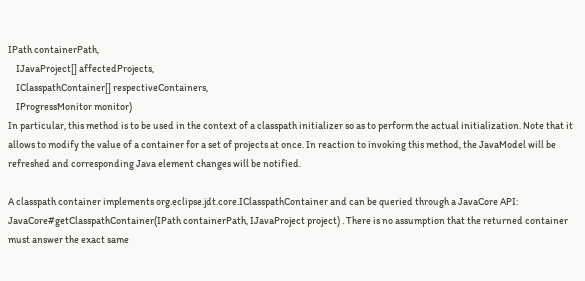IPath containerPath,
    IJavaProject[] affectedProjects,
    IClasspathContainer[] respectiveContainers,
    IProgressMonitor monitor)
In particular, this method is to be used in the context of a classpath initializer so as to perform the actual initialization. Note that it allows to modify the value of a container for a set of projects at once. In reaction to invoking this method, the JavaModel will be refreshed and corresponding Java element changes will be notified.

A classpath container implements org.eclipse.jdt.core.IClasspathContainer and can be queried through a JavaCore API: JavaCore#getClasspathContainer(IPath containerPath, IJavaProject project) . There is no assumption that the returned container must answer the exact same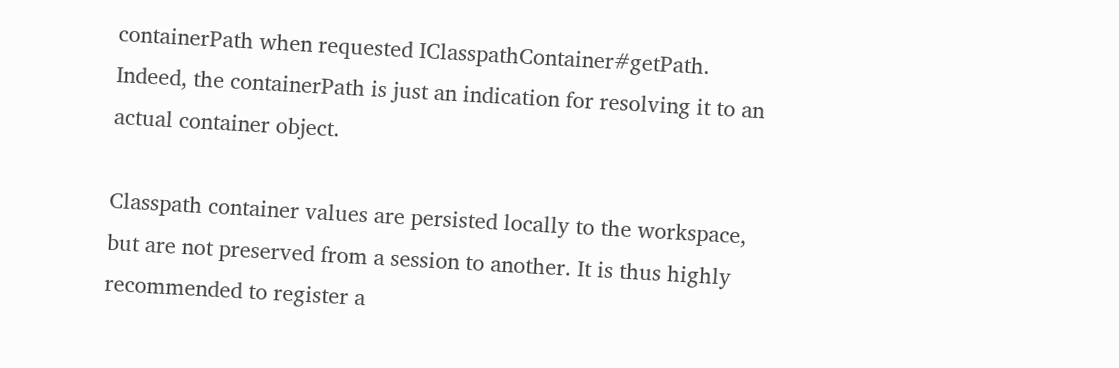containerPath when requested IClasspathContainer#getPath. Indeed, the containerPath is just an indication for resolving it to an actual container object.

Classpath container values are persisted locally to the workspace, but are not preserved from a session to another. It is thus highly recommended to register a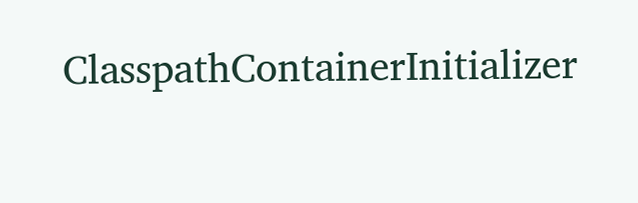ClasspathContainerInitializer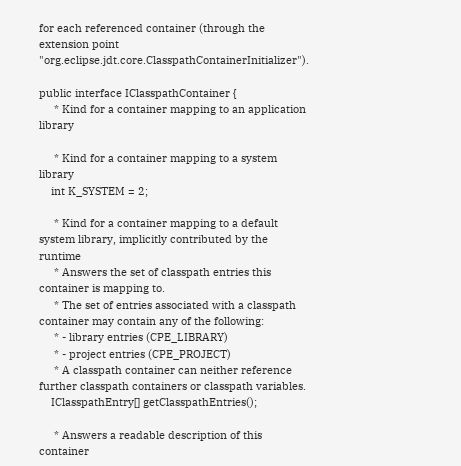for each referenced container (through the extension point "org.eclipse.jdt.core.ClasspathContainerInitializer").

public interface IClasspathContainer {
     * Kind for a container mapping to an application library

     * Kind for a container mapping to a system library
    int K_SYSTEM = 2;

     * Kind for a container mapping to a default system library, implicitly contributed by the runtime
     * Answers the set of classpath entries this container is mapping to.
     * The set of entries associated with a classpath container may contain any of the following:
     * - library entries (CPE_LIBRARY)
     * - project entries (CPE_PROJECT)
     * A classpath container can neither reference further classpath containers or classpath variables.
    IClasspathEntry[] getClasspathEntries();

     * Answers a readable description of this container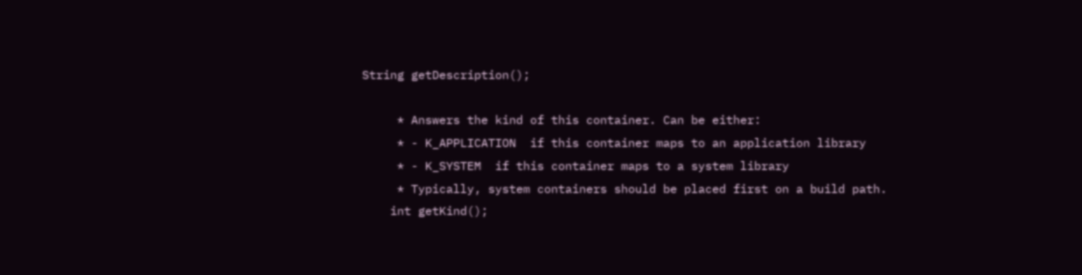String getDescription();

     * Answers the kind of this container. Can be either:
     * - K_APPLICATION  if this container maps to an application library
     * - K_SYSTEM  if this container maps to a system library
     * Typically, system containers should be placed first on a build path.
    int getKind();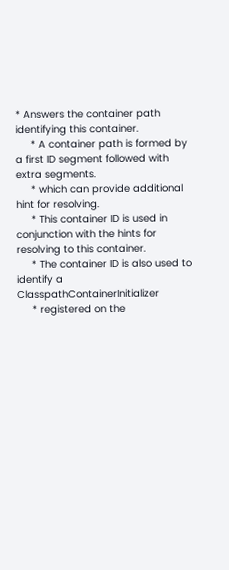* Answers the container path identifying this container.
     * A container path is formed by a first ID segment followed with extra segments.
     * which can provide additional hint for resolving.
     * This container ID is used in conjunction with the hints for resolving to this container.
     * The container ID is also used to identify a ClasspathContainerInitializer
     * registered on the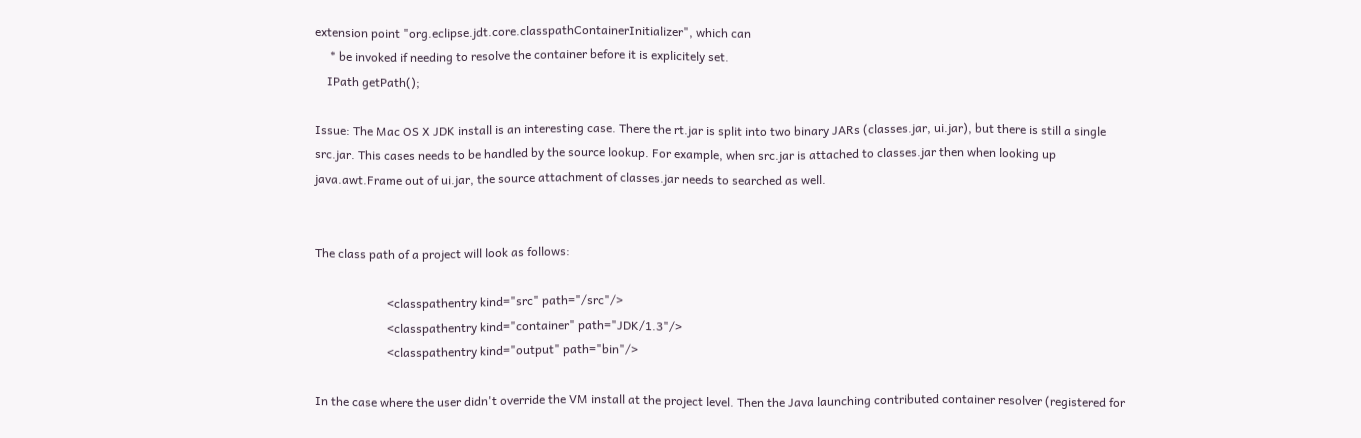extension point "org.eclipse.jdt.core.classpathContainerInitializer", which can
     * be invoked if needing to resolve the container before it is explicitely set.
    IPath getPath();

Issue: The Mac OS X JDK install is an interesting case. There the rt.jar is split into two binary JARs (classes.jar, ui.jar), but there is still a single src.jar. This cases needs to be handled by the source lookup. For example, when src.jar is attached to classes.jar then when looking up java.awt.Frame out of ui.jar, the source attachment of classes.jar needs to searched as well.


The class path of a project will look as follows:

                        <classpathentry kind="src" path="/src"/>
                        <classpathentry kind="container" path="JDK/1.3"/>
                        <classpathentry kind="output" path="bin"/>

In the case where the user didn't override the VM install at the project level. Then the Java launching contributed container resolver (registered for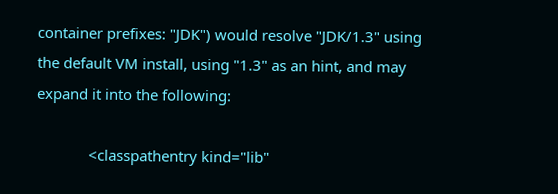container prefixes: "JDK") would resolve "JDK/1.3" using the default VM install, using "1.3" as an hint, and may expand it into the following:

             <classpathentry kind="lib"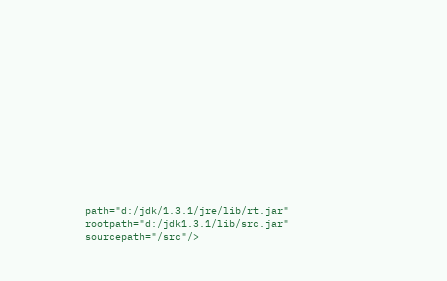path="d:/jdk/1.3.1/jre/lib/rt.jar" rootpath="d:/jdk1.3.1/lib/src.jar" sourcepath="/src"/>